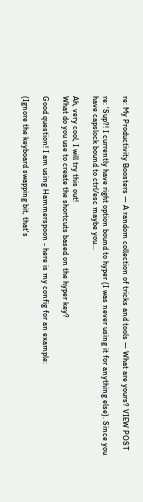re: My Productivity Boosters — A random collection of tricks and tools — What are yours? VIEW POST

re: 'Sup?! I currently have right option bound to hyper (I was never using it for anything else). Since you have capslock bound to ctrl/esc maybe you...

Ah, very cool, I will try this out!
What do you use to create the shortcuts based on the hyper key?

Good question! I am using Hammerspoon - here is my config for an example:

(Ignore the keyboard swapping bit, that's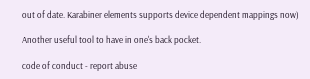out of date. Karabiner elements supports device dependent mappings now)

Another useful tool to have in one's back pocket.

code of conduct - report abuse